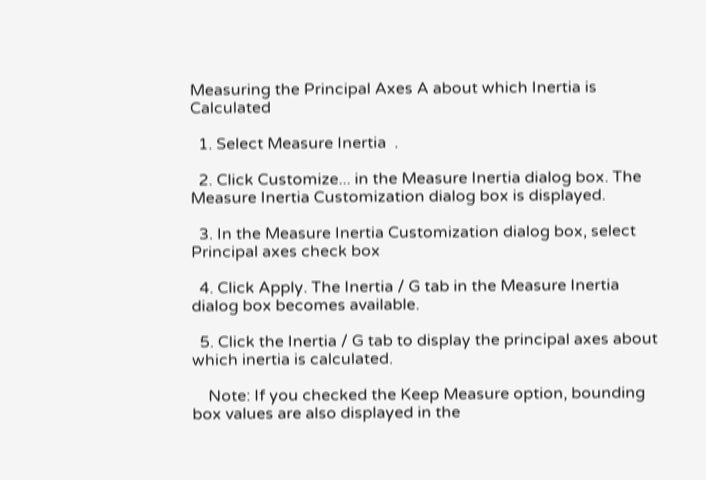Measuring the Principal Axes A about which Inertia is Calculated

  1. Select Measure Inertia  .

  2. Click Customize... in the Measure Inertia dialog box. The Measure Inertia Customization dialog box is displayed.

  3. In the Measure Inertia Customization dialog box, select Principal axes check box

  4. Click Apply. The Inertia / G tab in the Measure Inertia dialog box becomes available.

  5. Click the Inertia / G tab to display the principal axes about which inertia is calculated.

    Note: If you checked the Keep Measure option, bounding box values are also displayed in the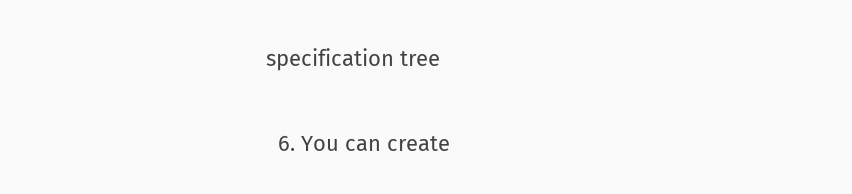specification tree

  6. You can create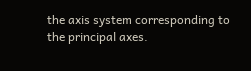the axis system corresponding to the principal axes.